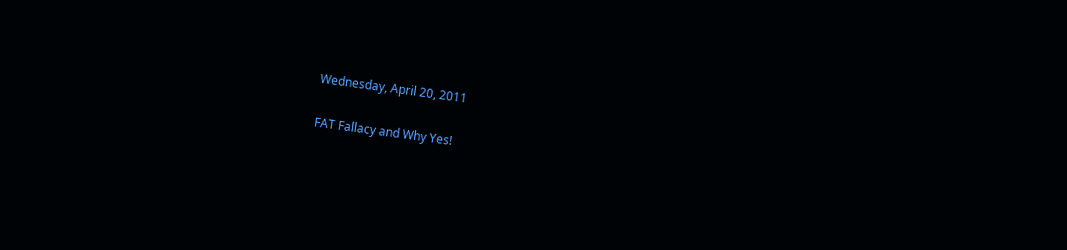Wednesday, April 20, 2011

FAT Fallacy and Why Yes!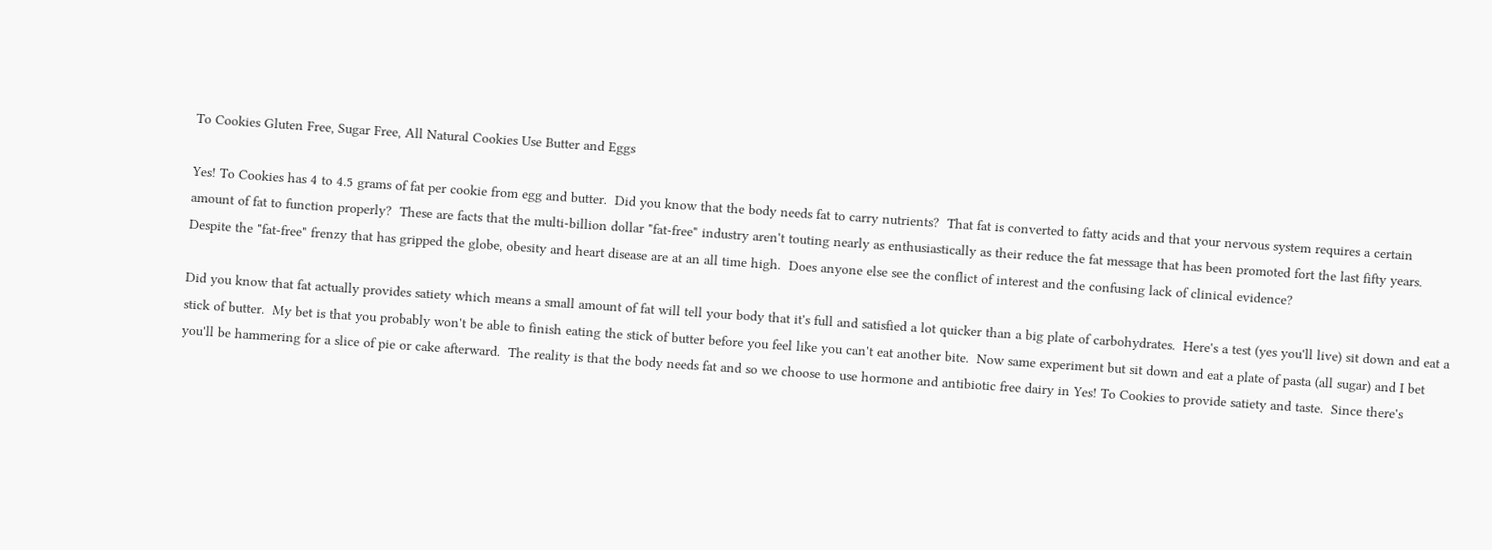To Cookies Gluten Free, Sugar Free, All Natural Cookies Use Butter and Eggs

Yes! To Cookies has 4 to 4.5 grams of fat per cookie from egg and butter.  Did you know that the body needs fat to carry nutrients?  That fat is converted to fatty acids and that your nervous system requires a certain amount of fat to function properly?  These are facts that the multi-billion dollar "fat-free" industry aren't touting nearly as enthusiastically as their reduce the fat message that has been promoted fort the last fifty years.  Despite the "fat-free" frenzy that has gripped the globe, obesity and heart disease are at an all time high.  Does anyone else see the conflict of interest and the confusing lack of clinical evidence?

Did you know that fat actually provides satiety which means a small amount of fat will tell your body that it's full and satisfied a lot quicker than a big plate of carbohydrates.  Here's a test (yes you'll live) sit down and eat a stick of butter.  My bet is that you probably won't be able to finish eating the stick of butter before you feel like you can't eat another bite.  Now same experiment but sit down and eat a plate of pasta (all sugar) and I bet you'll be hammering for a slice of pie or cake afterward.  The reality is that the body needs fat and so we choose to use hormone and antibiotic free dairy in Yes! To Cookies to provide satiety and taste.  Since there's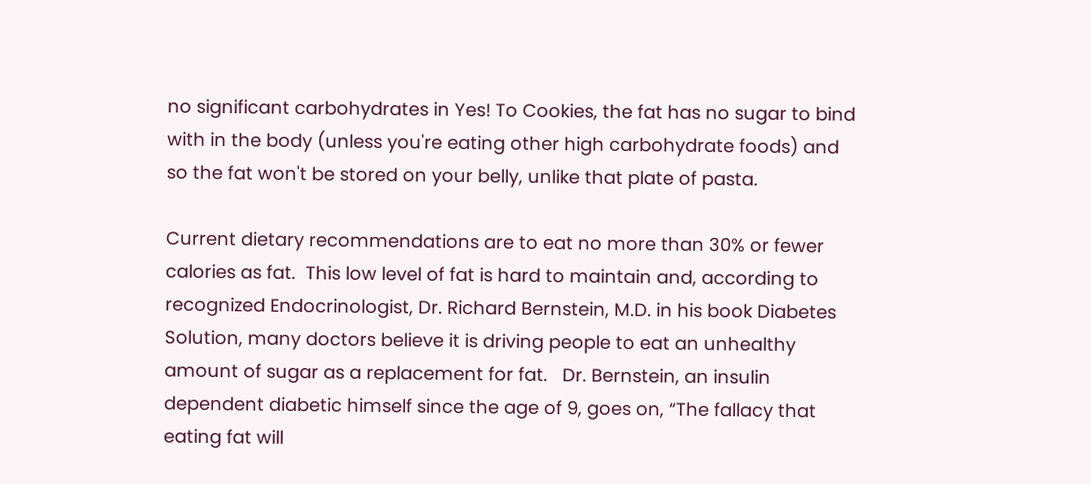no significant carbohydrates in Yes! To Cookies, the fat has no sugar to bind with in the body (unless you're eating other high carbohydrate foods) and so the fat won't be stored on your belly, unlike that plate of pasta.

Current dietary recommendations are to eat no more than 30% or fewer calories as fat.  This low level of fat is hard to maintain and, according to recognized Endocrinologist, Dr. Richard Bernstein, M.D. in his book Diabetes Solution, many doctors believe it is driving people to eat an unhealthy amount of sugar as a replacement for fat.   Dr. Bernstein, an insulin dependent diabetic himself since the age of 9, goes on, “The fallacy that eating fat will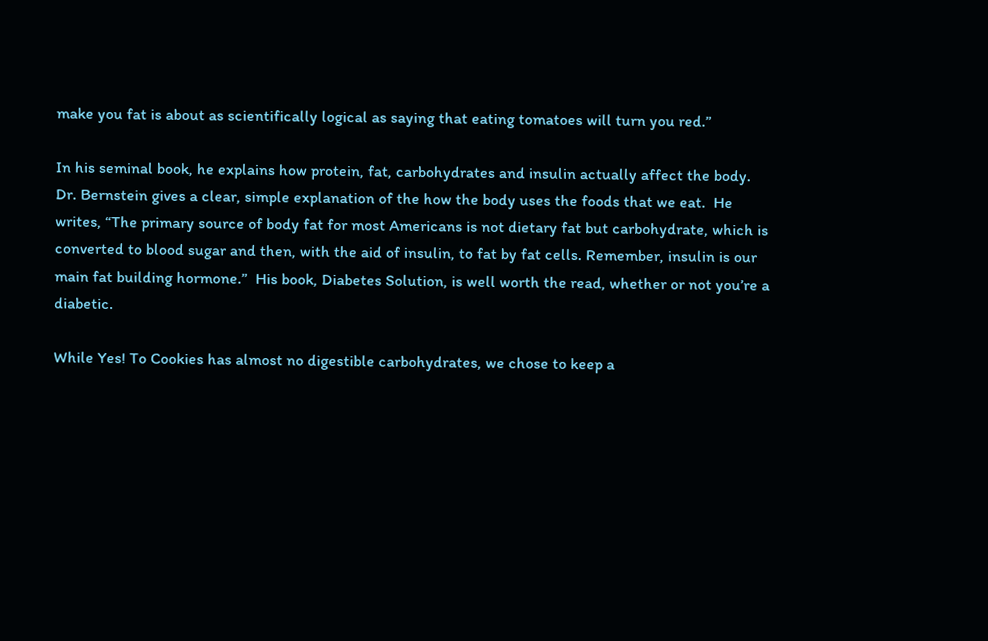make you fat is about as scientifically logical as saying that eating tomatoes will turn you red.”

In his seminal book, he explains how protein, fat, carbohydrates and insulin actually affect the body.  Dr. Bernstein gives a clear, simple explanation of the how the body uses the foods that we eat.  He writes, “The primary source of body fat for most Americans is not dietary fat but carbohydrate, which is converted to blood sugar and then, with the aid of insulin, to fat by fat cells. Remember, insulin is our main fat building hormone.”  His book, Diabetes Solution, is well worth the read, whether or not you’re a diabetic.

While Yes! To Cookies has almost no digestible carbohydrates, we chose to keep a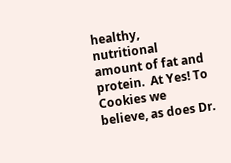healthy, nutritional amount of fat and protein.  At Yes! To Cookies we believe, as does Dr.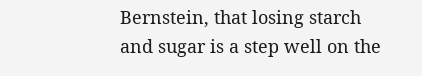Bernstein, that losing starch and sugar is a step well on the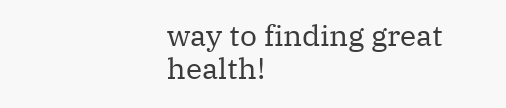way to finding great health!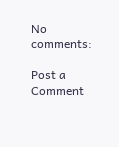No comments:

Post a Comment